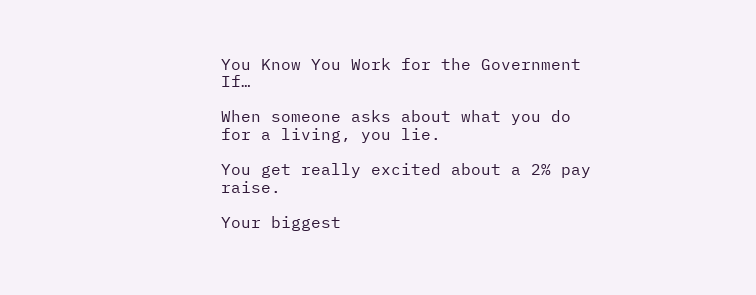You Know You Work for the Government If…

When someone asks about what you do for a living, you lie.

You get really excited about a 2% pay raise.

Your biggest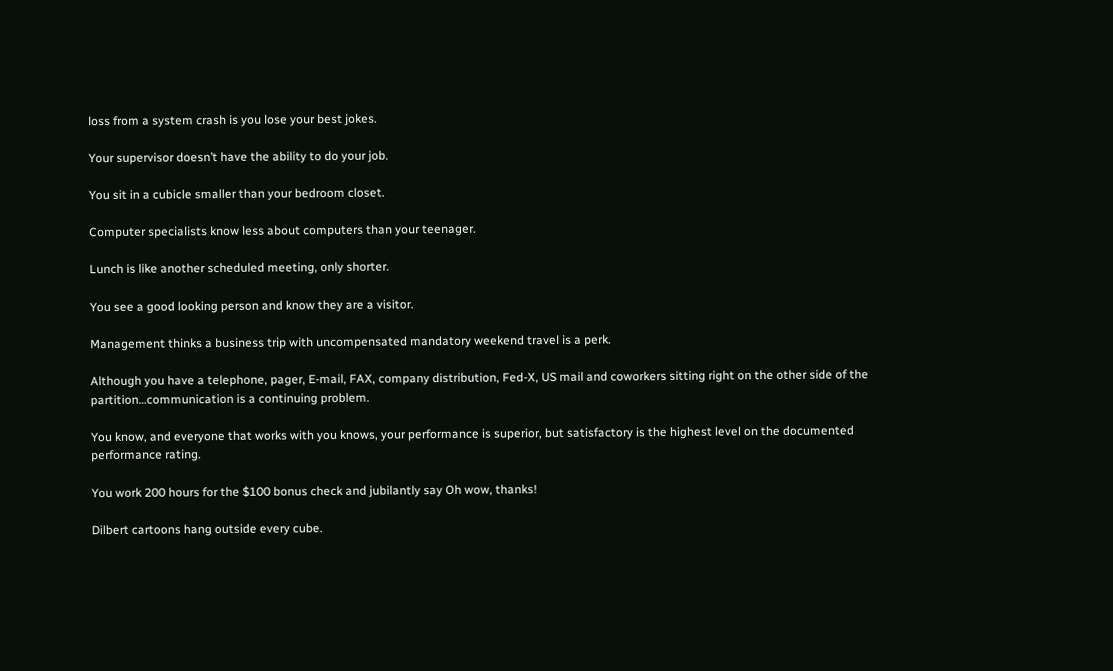loss from a system crash is you lose your best jokes.

Your supervisor doesn’t have the ability to do your job.

You sit in a cubicle smaller than your bedroom closet.

Computer specialists know less about computers than your teenager.

Lunch is like another scheduled meeting, only shorter.

You see a good looking person and know they are a visitor.

Management thinks a business trip with uncompensated mandatory weekend travel is a perk.

Although you have a telephone, pager, E-mail, FAX, company distribution, Fed-X, US mail and coworkers sitting right on the other side of the partition…communication is a continuing problem.

You know, and everyone that works with you knows, your performance is superior, but satisfactory is the highest level on the documented performance rating.

You work 200 hours for the $100 bonus check and jubilantly say Oh wow, thanks!

Dilbert cartoons hang outside every cube.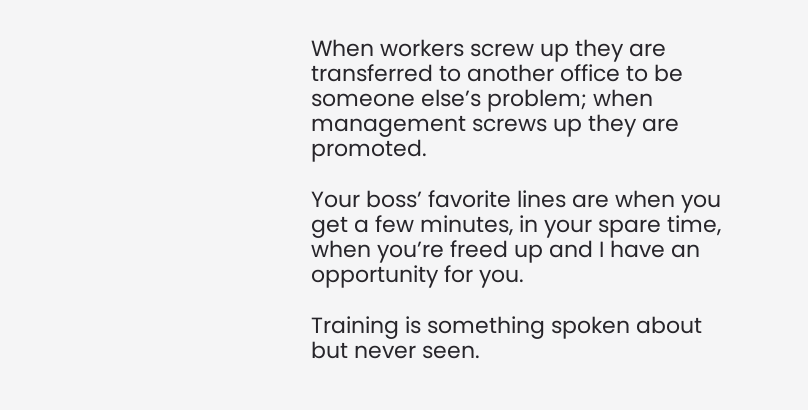When workers screw up they are transferred to another office to be someone else’s problem; when management screws up they are promoted.

Your boss’ favorite lines are when you get a few minutes, in your spare time, when you’re freed up and I have an opportunity for you.

Training is something spoken about but never seen.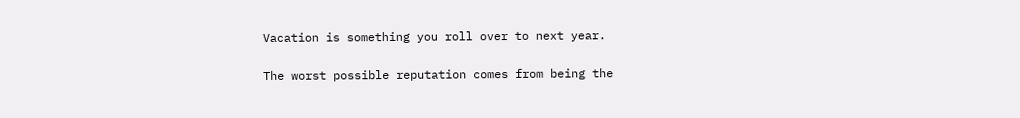Vacation is something you roll over to next year.

The worst possible reputation comes from being the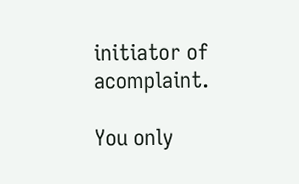initiator of acomplaint.

You only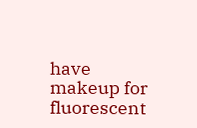have makeup for fluorescent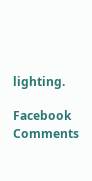lighting.

Facebook Comments